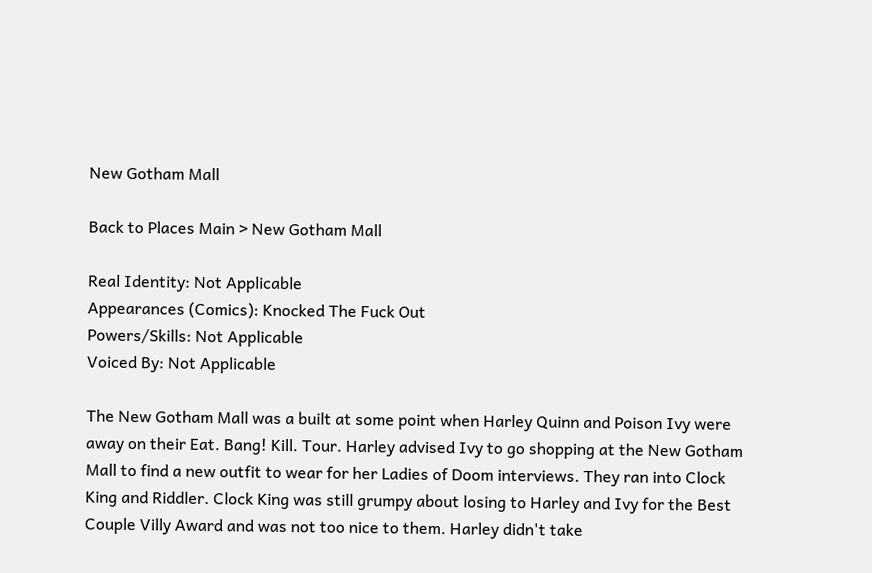New Gotham Mall

Back to Places Main > New Gotham Mall

Real Identity: Not Applicable
Appearances (Comics): Knocked The Fuck Out
Powers/Skills: Not Applicable
Voiced By: Not Applicable

The New Gotham Mall was a built at some point when Harley Quinn and Poison Ivy were away on their Eat. Bang! Kill. Tour. Harley advised Ivy to go shopping at the New Gotham Mall to find a new outfit to wear for her Ladies of Doom interviews. They ran into Clock King and Riddler. Clock King was still grumpy about losing to Harley and Ivy for the Best Couple Villy Award and was not too nice to them. Harley didn't take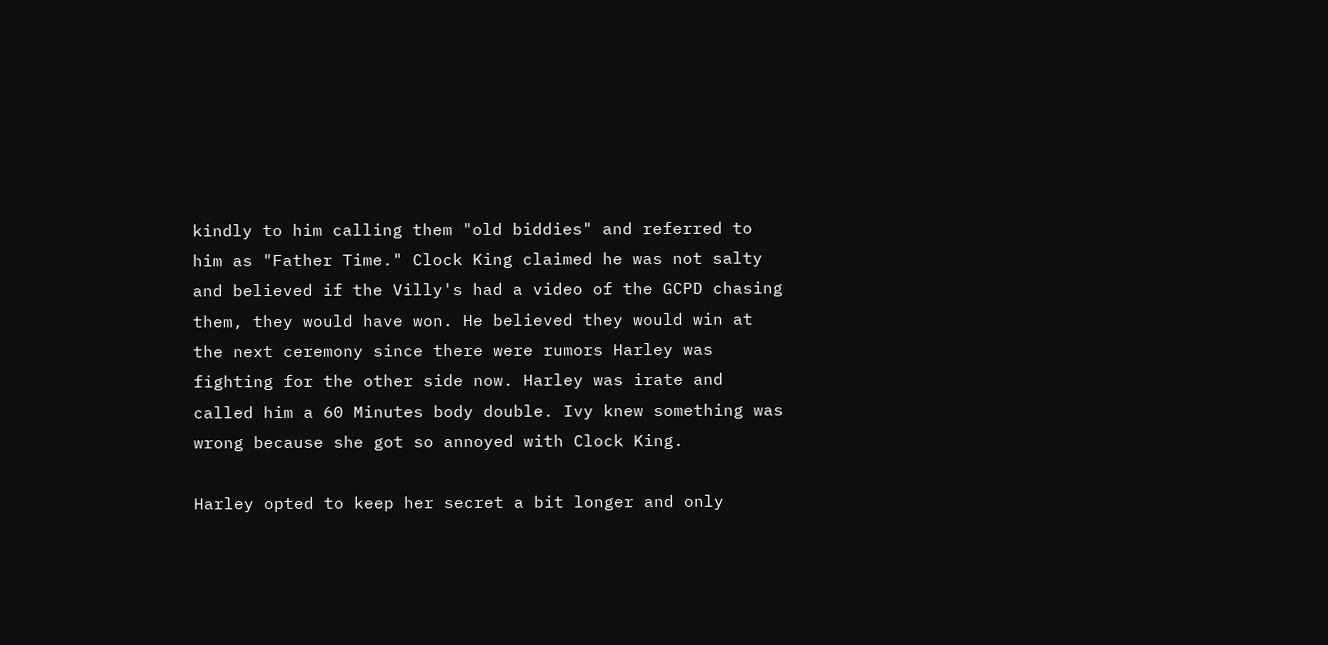kindly to him calling them "old biddies" and referred to him as "Father Time." Clock King claimed he was not salty and believed if the Villy's had a video of the GCPD chasing them, they would have won. He believed they would win at the next ceremony since there were rumors Harley was fighting for the other side now. Harley was irate and called him a 60 Minutes body double. Ivy knew something was wrong because she got so annoyed with Clock King.

Harley opted to keep her secret a bit longer and only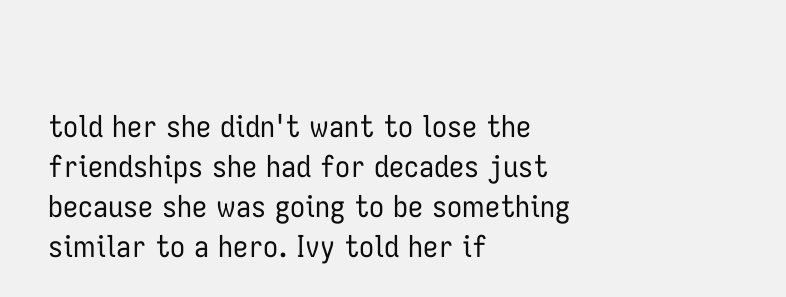told her she didn't want to lose the friendships she had for decades just because she was going to be something similar to a hero. Ivy told her if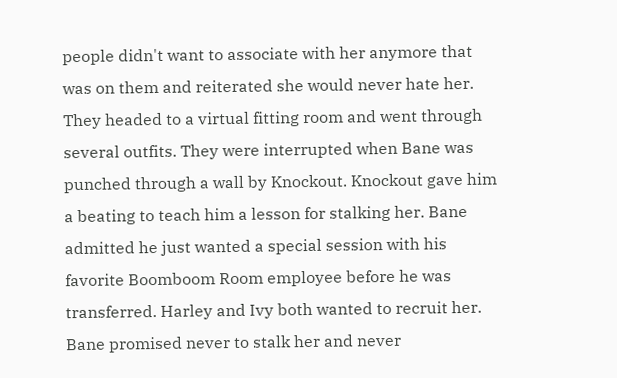people didn't want to associate with her anymore that was on them and reiterated she would never hate her. They headed to a virtual fitting room and went through several outfits. They were interrupted when Bane was punched through a wall by Knockout. Knockout gave him a beating to teach him a lesson for stalking her. Bane admitted he just wanted a special session with his favorite Boomboom Room employee before he was transferred. Harley and Ivy both wanted to recruit her. Bane promised never to stalk her and never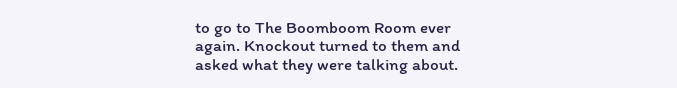to go to The Boomboom Room ever again. Knockout turned to them and asked what they were talking about.